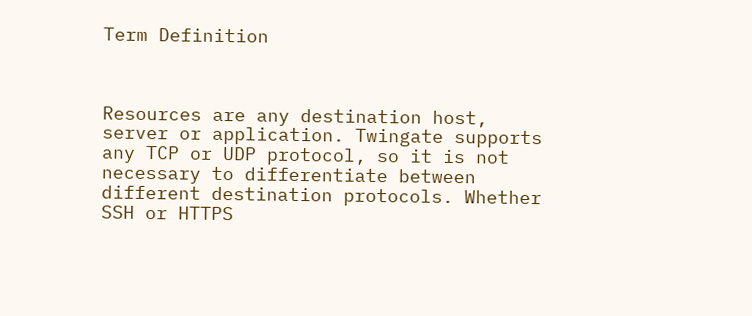Term Definition



Resources are any destination host, server or application. Twingate supports any TCP or UDP protocol, so it is not necessary to differentiate between different destination protocols. Whether SSH or HTTPS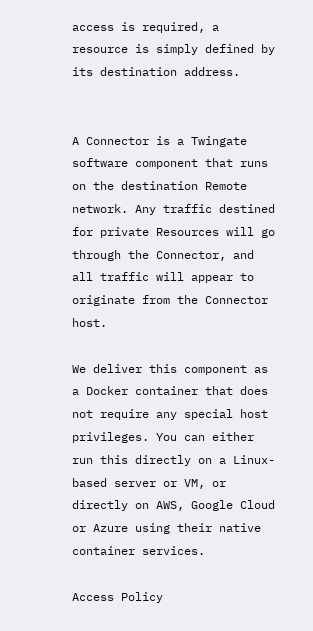access is required, a resource is simply defined by its destination address.


A Connector is a Twingate software component that runs on the destination Remote network. Any traffic destined for private Resources will go through the Connector, and all traffic will appear to originate from the Connector host.

We deliver this component as a Docker container that does not require any special host privileges. You can either run this directly on a Linux-based server or VM, or directly on AWS, Google Cloud or Azure using their native container services.

Access Policy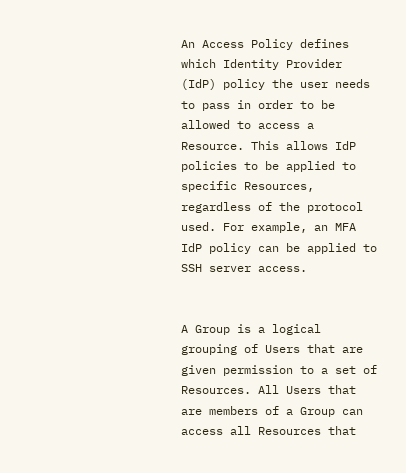An Access Policy defines which Identity Provider (IdP) policy the user needs to pass in order to be allowed to access a Resource. This allows IdP policies to be applied to specific Resources, regardless of the protocol used. For example, an MFA IdP policy can be applied to SSH server access.


A Group is a logical grouping of Users that are given permission to a set of Resources. All Users that are members of a Group can access all Resources that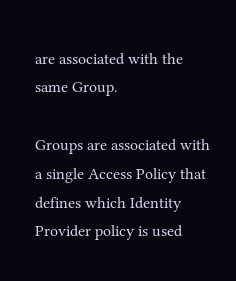are associated with the same Group.

Groups are associated with a single Access Policy that defines which Identity Provider policy is used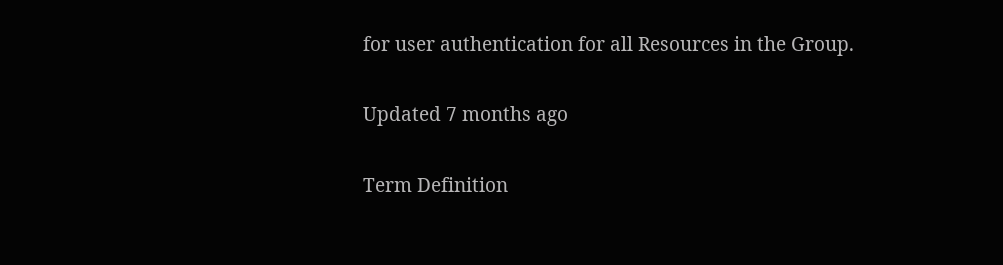for user authentication for all Resources in the Group.

Updated 7 months ago

Term Definition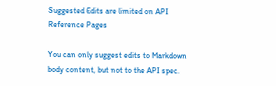Suggested Edits are limited on API Reference Pages

You can only suggest edits to Markdown body content, but not to the API spec.